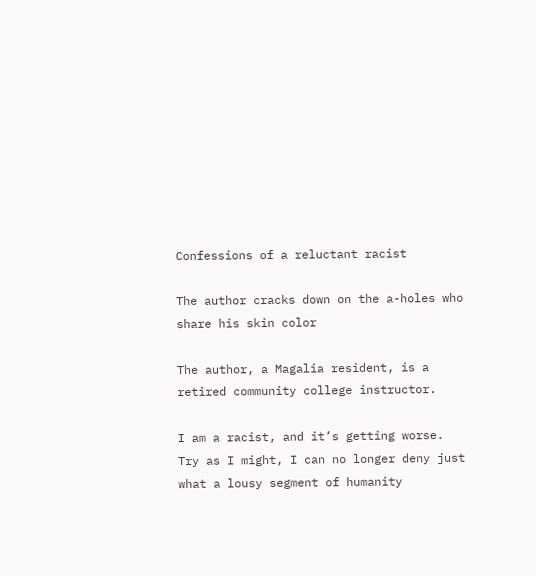Confessions of a reluctant racist

The author cracks down on the a-holes who share his skin color

The author, a Magalia resident, is a retired community college instructor.

I am a racist, and it’s getting worse. Try as I might, I can no longer deny just what a lousy segment of humanity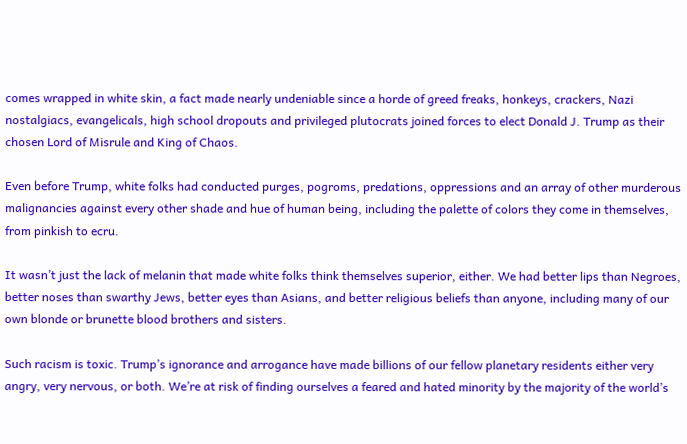comes wrapped in white skin, a fact made nearly undeniable since a horde of greed freaks, honkeys, crackers, Nazi nostalgiacs, evangelicals, high school dropouts and privileged plutocrats joined forces to elect Donald J. Trump as their chosen Lord of Misrule and King of Chaos.

Even before Trump, white folks had conducted purges, pogroms, predations, oppressions and an array of other murderous malignancies against every other shade and hue of human being, including the palette of colors they come in themselves, from pinkish to ecru.

It wasn’t just the lack of melanin that made white folks think themselves superior, either. We had better lips than Negroes, better noses than swarthy Jews, better eyes than Asians, and better religious beliefs than anyone, including many of our own blonde or brunette blood brothers and sisters.

Such racism is toxic. Trump’s ignorance and arrogance have made billions of our fellow planetary residents either very angry, very nervous, or both. We’re at risk of finding ourselves a feared and hated minority by the majority of the world’s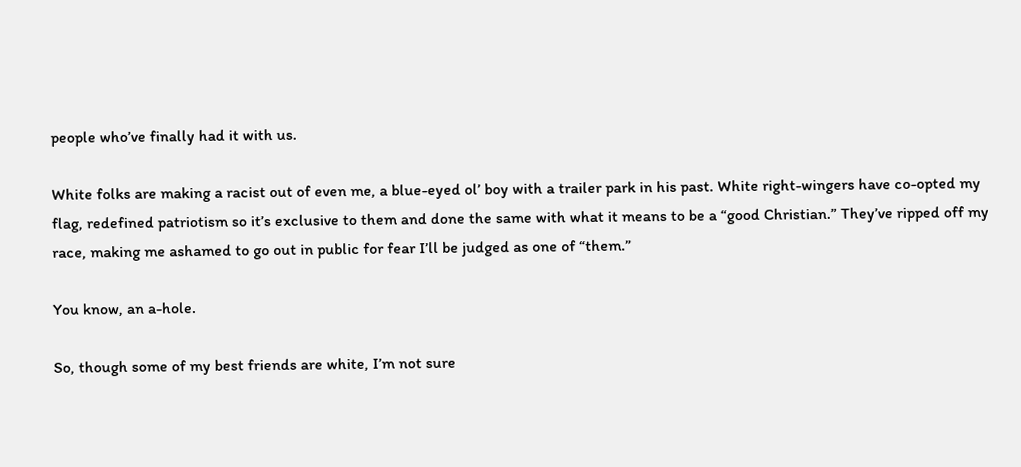people who’ve finally had it with us.

White folks are making a racist out of even me, a blue-eyed ol’ boy with a trailer park in his past. White right-wingers have co-opted my flag, redefined patriotism so it’s exclusive to them and done the same with what it means to be a “good Christian.” They’ve ripped off my race, making me ashamed to go out in public for fear I’ll be judged as one of “them.”

You know, an a-hole.

So, though some of my best friends are white, I’m not sure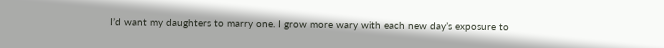I’d want my daughters to marry one. I grow more wary with each new day’s exposure to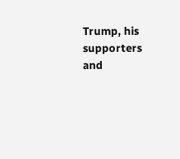Trump, his supporters and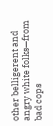other belligerent and angry white folks—from bad cops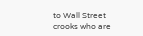to Wall Street crooks who are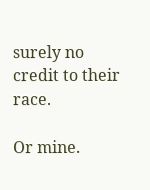surely no credit to their race.

Or mine.